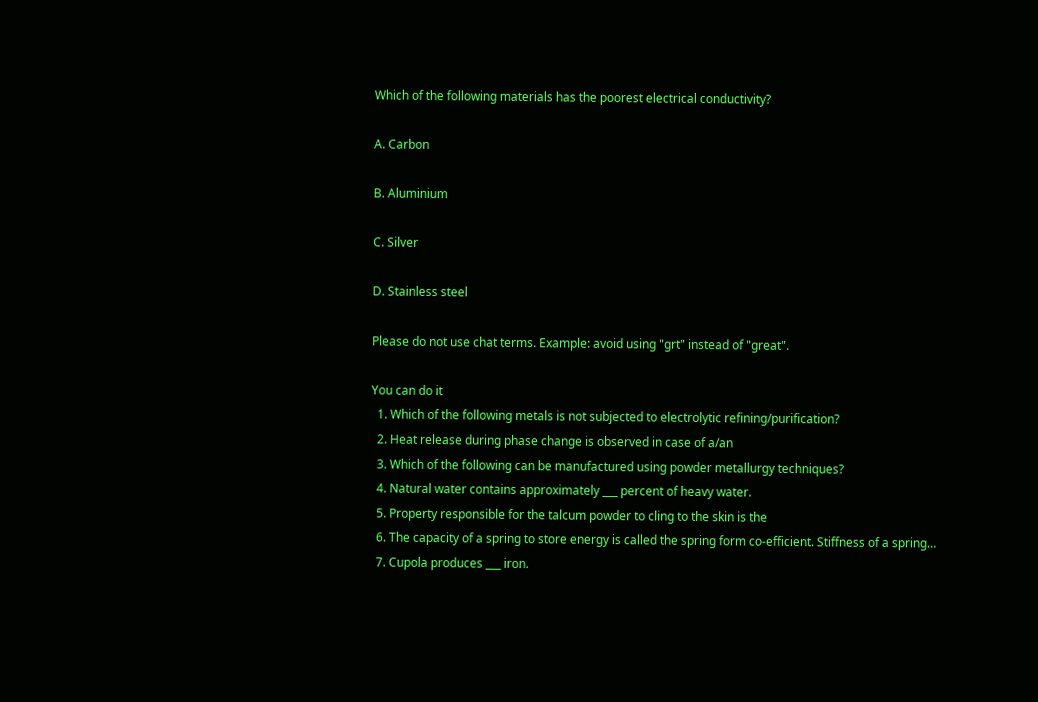Which of the following materials has the poorest electrical conductivity?

A. Carbon

B. Aluminium

C. Silver

D. Stainless steel

Please do not use chat terms. Example: avoid using "grt" instead of "great".

You can do it
  1. Which of the following metals is not subjected to electrolytic refining/purification?
  2. Heat release during phase change is observed in case of a/an
  3. Which of the following can be manufactured using powder metallurgy techniques?
  4. Natural water contains approximately ___ percent of heavy water.
  5. Property responsible for the talcum powder to cling to the skin is the
  6. The capacity of a spring to store energy is called the spring form co-efficient. Stiffness of a spring…
  7. Cupola produces ___ iron.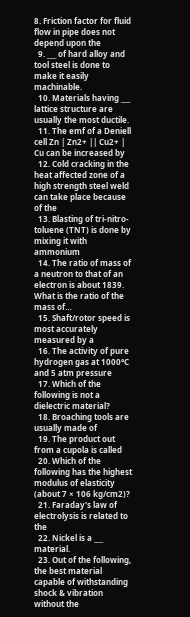8. Friction factor for fluid flow in pipe does not depend upon the
  9. ___ of hard alloy and tool steel is done to make it easily machinable.
  10. Materials having ___ lattice structure are usually the most ductile.
  11. The emf of a Deniell cell Zn | Zn2+ || Cu2+ | Cu can be increased by
  12. Cold cracking in the heat affected zone of a high strength steel weld can take place because of the
  13. Blasting of tri-nitro-toluene (TNT) is done by mixing it with ammonium
  14. The ratio of mass of a neutron to that of an electron is about 1839. What is the ratio of the mass of…
  15. Shaft/rotor speed is most accurately measured by a
  16. The activity of pure hydrogen gas at 1000°C and 5 atm pressure
  17. Which of the following is not a dielectric material?
  18. Broaching tools are usually made of
  19. The product out from a cupola is called
  20. Which of the following has the highest modulus of elasticity (about 7 × 106 kg/cm2)?
  21. Faraday's law of electrolysis is related to the
  22. Nickel is a ___ material.
  23. Out of the following, the best material capable of withstanding shock & vibration without the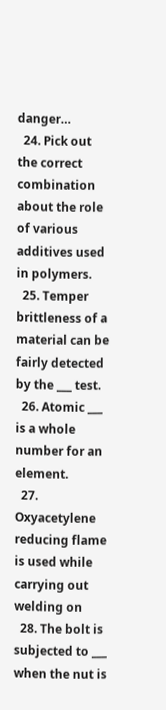danger…
  24. Pick out the correct combination about the role of various additives used in polymers.
  25. Temper brittleness of a material can be fairly detected by the ___ test.
  26. Atomic ___ is a whole number for an element.
  27. Oxyacetylene reducing flame is used while carrying out welding on
  28. The bolt is subjected to ___ when the nut is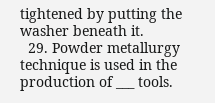tightened by putting the washer beneath it.
  29. Powder metallurgy technique is used in the production of ___ tools.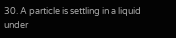30. A particle is settling in a liquid under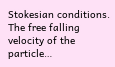Stokesian conditions. The free falling velocity of the particle…